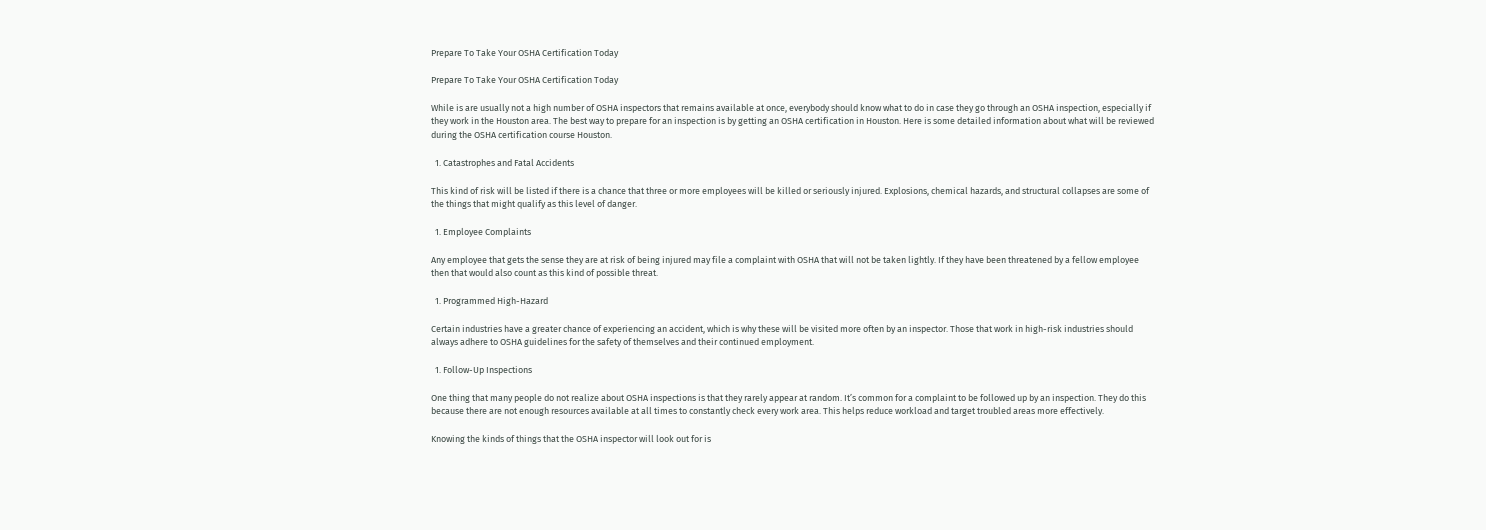Prepare To Take Your OSHA Certification Today

Prepare To Take Your OSHA Certification Today

While is are usually not a high number of OSHA inspectors that remains available at once, everybody should know what to do in case they go through an OSHA inspection, especially if they work in the Houston area. The best way to prepare for an inspection is by getting an OSHA certification in Houston. Here is some detailed information about what will be reviewed during the OSHA certification course Houston.

  1. Catastrophes and Fatal Accidents

This kind of risk will be listed if there is a chance that three or more employees will be killed or seriously injured. Explosions, chemical hazards, and structural collapses are some of the things that might qualify as this level of danger.

  1. Employee Complaints

Any employee that gets the sense they are at risk of being injured may file a complaint with OSHA that will not be taken lightly. If they have been threatened by a fellow employee then that would also count as this kind of possible threat.

  1. Programmed High-Hazard

Certain industries have a greater chance of experiencing an accident, which is why these will be visited more often by an inspector. Those that work in high-risk industries should always adhere to OSHA guidelines for the safety of themselves and their continued employment.

  1. Follow-Up Inspections

One thing that many people do not realize about OSHA inspections is that they rarely appear at random. It’s common for a complaint to be followed up by an inspection. They do this because there are not enough resources available at all times to constantly check every work area. This helps reduce workload and target troubled areas more effectively.

Knowing the kinds of things that the OSHA inspector will look out for is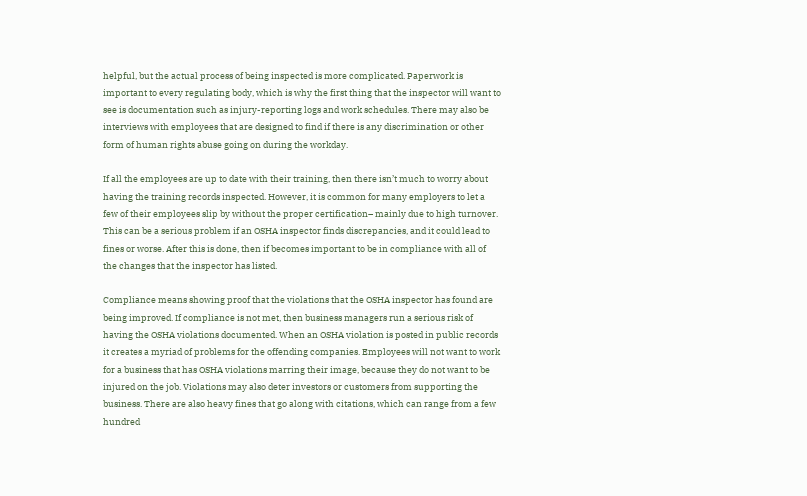helpful, but the actual process of being inspected is more complicated. Paperwork is important to every regulating body, which is why the first thing that the inspector will want to see is documentation such as injury-reporting logs and work schedules. There may also be interviews with employees that are designed to find if there is any discrimination or other form of human rights abuse going on during the workday.

If all the employees are up to date with their training, then there isn’t much to worry about having the training records inspected. However, it is common for many employers to let a few of their employees slip by without the proper certification– mainly due to high turnover. This can be a serious problem if an OSHA inspector finds discrepancies, and it could lead to fines or worse. After this is done, then if becomes important to be in compliance with all of the changes that the inspector has listed.

Compliance means showing proof that the violations that the OSHA inspector has found are being improved. If compliance is not met, then business managers run a serious risk of having the OSHA violations documented. When an OSHA violation is posted in public records it creates a myriad of problems for the offending companies. Employees will not want to work for a business that has OSHA violations marring their image, because they do not want to be injured on the job. Violations may also deter investors or customers from supporting the business. There are also heavy fines that go along with citations, which can range from a few hundred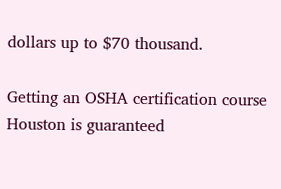dollars up to $70 thousand.

Getting an OSHA certification course Houston is guaranteed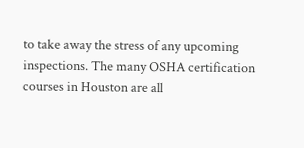to take away the stress of any upcoming inspections. The many OSHA certification courses in Houston are all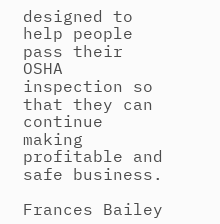designed to help people pass their OSHA inspection so that they can continue making profitable and safe business.

Frances Bailey